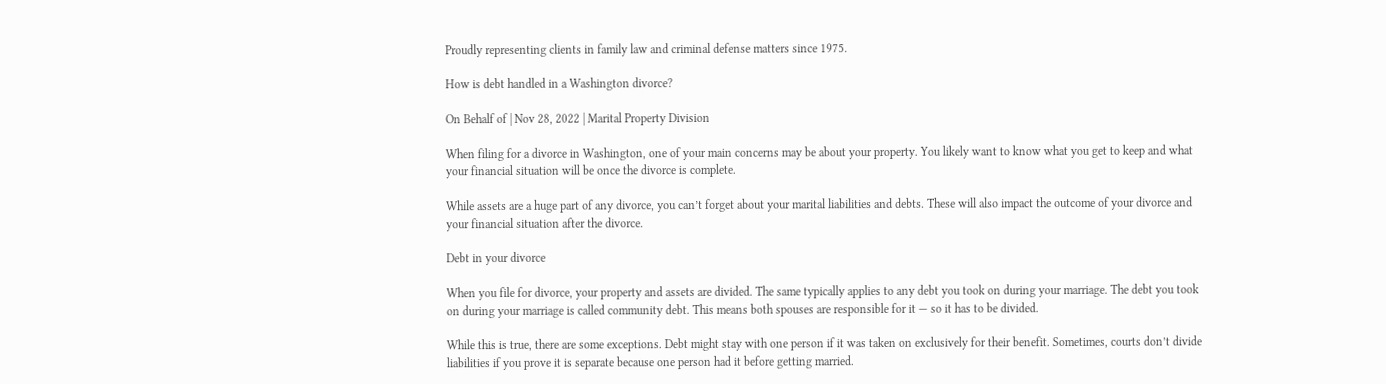Proudly representing clients in family law and criminal defense matters since 1975.

How is debt handled in a Washington divorce?

On Behalf of | Nov 28, 2022 | Marital Property Division

When filing for a divorce in Washington, one of your main concerns may be about your property. You likely want to know what you get to keep and what your financial situation will be once the divorce is complete.

While assets are a huge part of any divorce, you can’t forget about your marital liabilities and debts. These will also impact the outcome of your divorce and your financial situation after the divorce.

Debt in your divorce

When you file for divorce, your property and assets are divided. The same typically applies to any debt you took on during your marriage. The debt you took on during your marriage is called community debt. This means both spouses are responsible for it — so it has to be divided.

While this is true, there are some exceptions. Debt might stay with one person if it was taken on exclusively for their benefit. Sometimes, courts don’t divide liabilities if you prove it is separate because one person had it before getting married.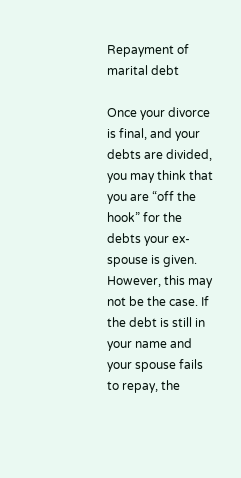Repayment of marital debt

Once your divorce is final, and your debts are divided, you may think that you are “off the hook” for the debts your ex-spouse is given. However, this may not be the case. If the debt is still in your name and your spouse fails to repay, the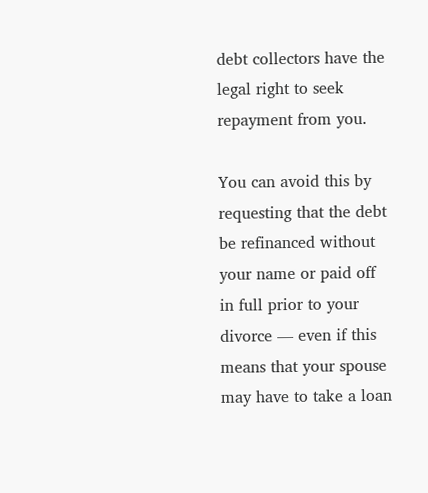debt collectors have the legal right to seek repayment from you.

You can avoid this by requesting that the debt be refinanced without your name or paid off in full prior to your divorce — even if this means that your spouse may have to take a loan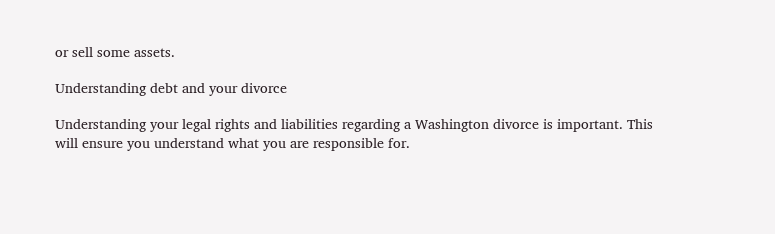or sell some assets.

Understanding debt and your divorce

Understanding your legal rights and liabilities regarding a Washington divorce is important. This will ensure you understand what you are responsible for.